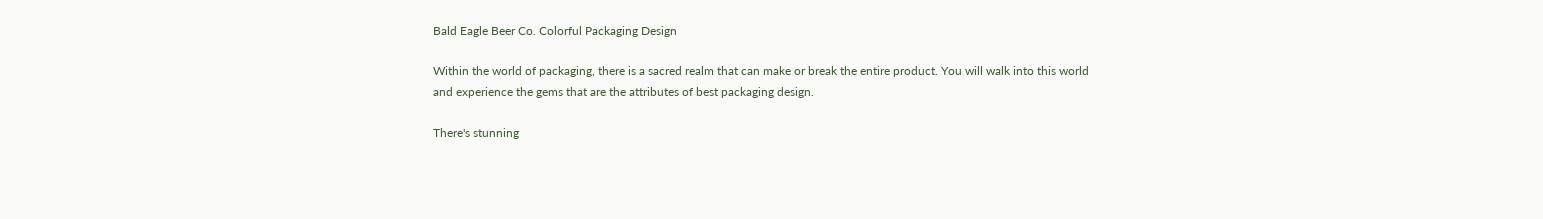Bald Eagle Beer Co. Colorful Packaging Design

Within the world of packaging, there is a sacred realm that can make or break the entire product. You will walk into this world and experience the gems that are the attributes of best packaging design.

There's stunning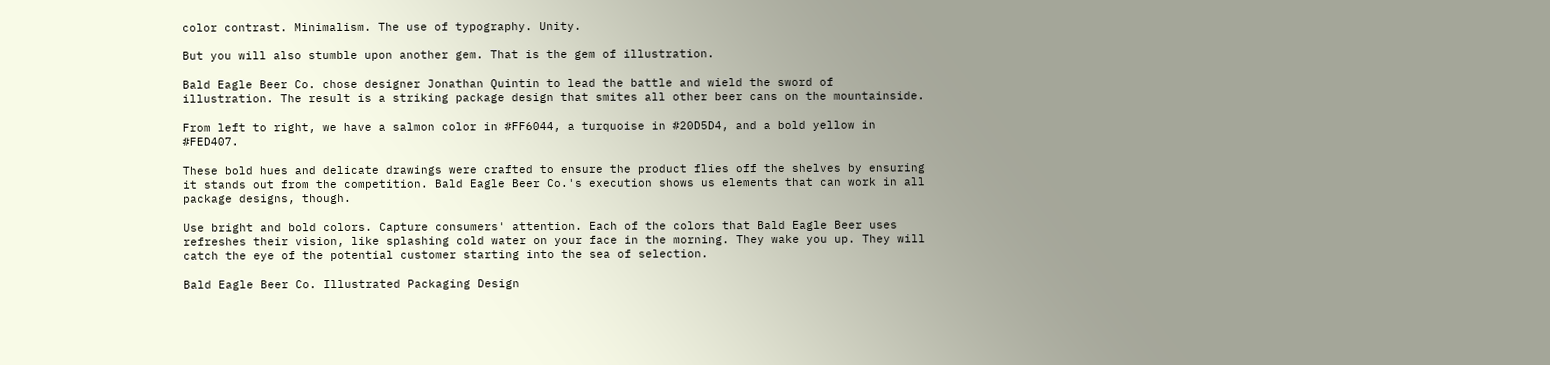color contrast. Minimalism. The use of typography. Unity.

But you will also stumble upon another gem. That is the gem of illustration.

Bald Eagle Beer Co. chose designer Jonathan Quintin to lead the battle and wield the sword of illustration. The result is a striking package design that smites all other beer cans on the mountainside.

From left to right, we have a salmon color in #FF6044, a turquoise in #20D5D4, and a bold yellow in #FED407.

These bold hues and delicate drawings were crafted to ensure the product flies off the shelves by ensuring it stands out from the competition. Bald Eagle Beer Co.'s execution shows us elements that can work in all package designs, though.

Use bright and bold colors. Capture consumers' attention. Each of the colors that Bald Eagle Beer uses refreshes their vision, like splashing cold water on your face in the morning. They wake you up. They will catch the eye of the potential customer starting into the sea of selection.

Bald Eagle Beer Co. Illustrated Packaging Design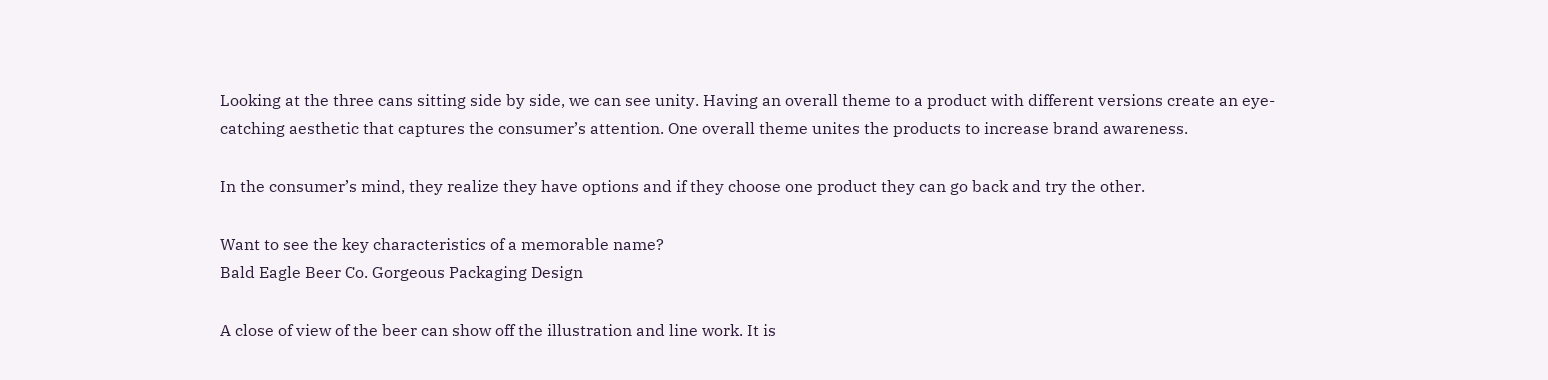Looking at the three cans sitting side by side, we can see unity. Having an overall theme to a product with different versions create an eye-catching aesthetic that captures the consumer’s attention. One overall theme unites the products to increase brand awareness.

In the consumer’s mind, they realize they have options and if they choose one product they can go back and try the other.

Want to see the key characteristics of a memorable name?
Bald Eagle Beer Co. Gorgeous Packaging Design

A close of view of the beer can show off the illustration and line work. It is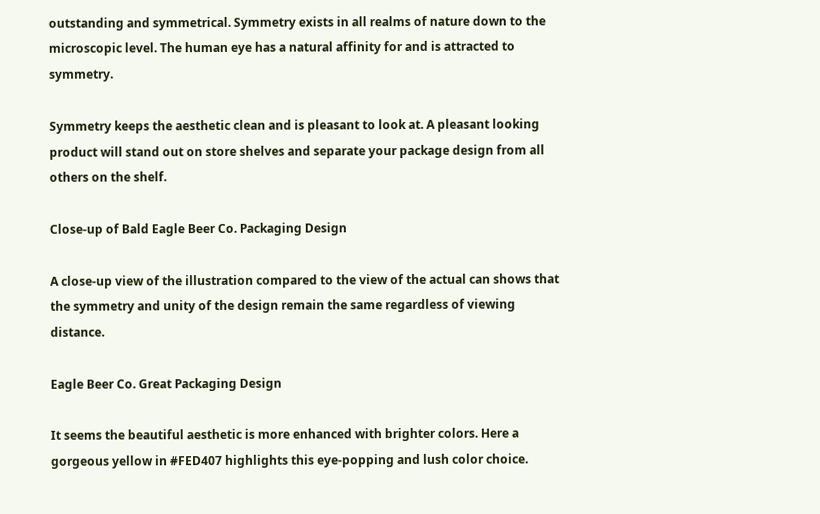outstanding and symmetrical. Symmetry exists in all realms of nature down to the microscopic level. The human eye has a natural affinity for and is attracted to symmetry.

Symmetry keeps the aesthetic clean and is pleasant to look at. A pleasant looking product will stand out on store shelves and separate your package design from all others on the shelf.

Close-up of Bald Eagle Beer Co. Packaging Design

A close-up view of the illustration compared to the view of the actual can shows that the symmetry and unity of the design remain the same regardless of viewing distance.

Eagle Beer Co. Great Packaging Design

It seems the beautiful aesthetic is more enhanced with brighter colors. Here a gorgeous yellow in #FED407 highlights this eye-popping and lush color choice.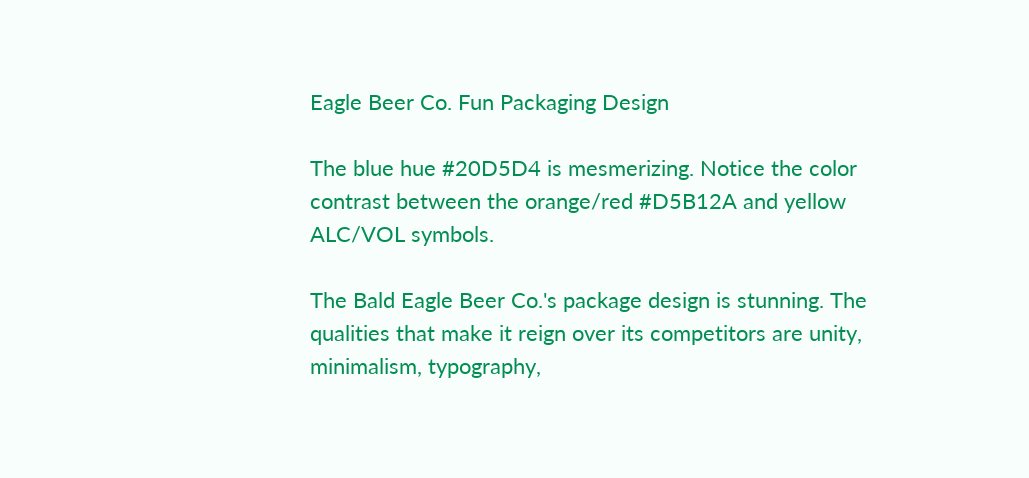Eagle Beer Co. Fun Packaging Design

The blue hue #20D5D4 is mesmerizing. Notice the color contrast between the orange/red #D5B12A and yellow ALC/VOL symbols.

The Bald Eagle Beer Co.'s package design is stunning. The qualities that make it reign over its competitors are unity, minimalism, typography,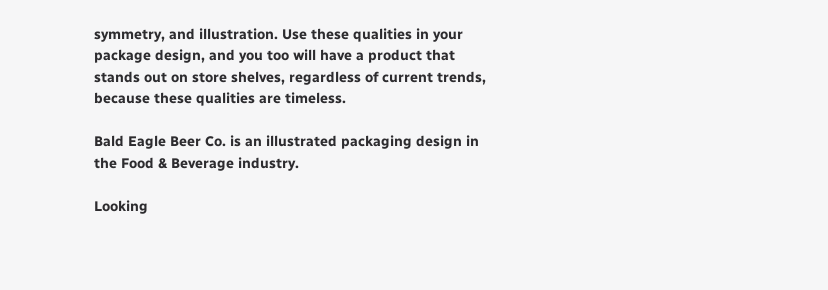symmetry, and illustration. Use these qualities in your package design, and you too will have a product that stands out on store shelves, regardless of current trends, because these qualities are timeless.

Bald Eagle Beer Co. is an illustrated packaging design in the Food & Beverage industry.

Looking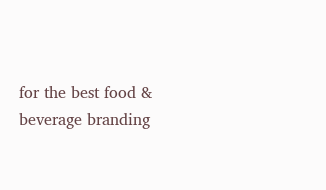for the best food & beverage branding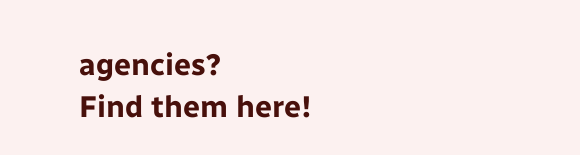agencies?
Find them here!